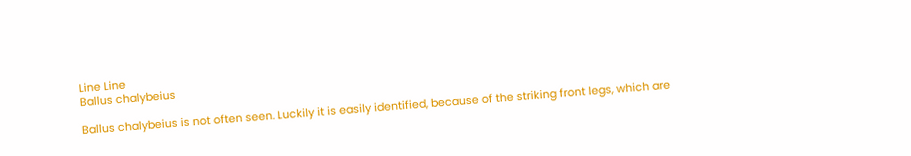Line Line
Ballus chalybeius

Ballus chalybeius is not often seen. Luckily it is easily identified, because of the striking front legs, which are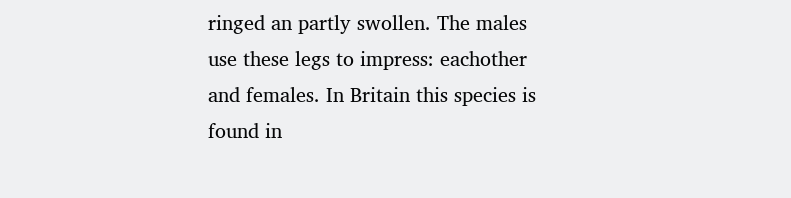ringed an partly swollen. The males use these legs to impress: eachother and females. In Britain this species is found in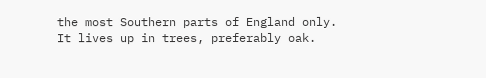the most Southern parts of England only. It lives up in trees, preferably oak.